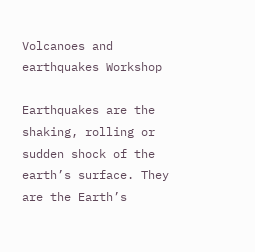Volcanoes and earthquakes Workshop

Earthquakes are the shaking, rolling or sudden shock of the earth’s surface. They are the Earth’s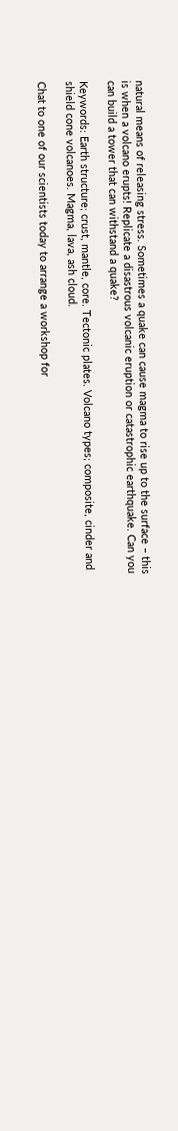natural means of releasing stress. Sometimes a quake can cause magma to rise up to the surface – this is when a volcano erupts! Replicate a disastrous volcanic eruption or catastrophic earthquake. Can you can build a tower that can withstand a quake?

Keywords: Earth structure; crust, mantle, core. Tectonic plates. Volcano types; composite, cinder and shield cone volcanoes. Magma, lava, ash cloud.

Chat to one of our scientists today to arrange a workshop for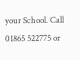your School. Call 01865 522775 or